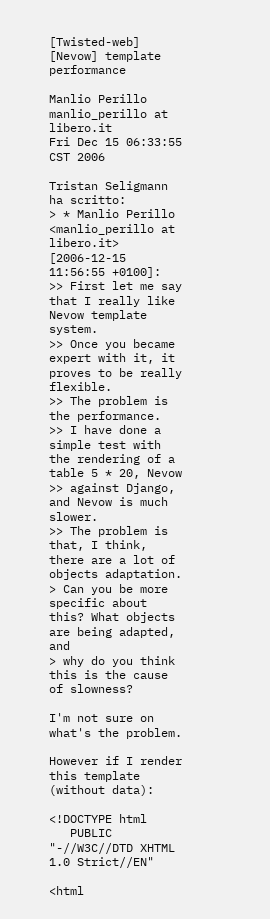[Twisted-web] [Nevow] template performance

Manlio Perillo manlio_perillo at libero.it
Fri Dec 15 06:33:55 CST 2006

Tristan Seligmann ha scritto:
> * Manlio Perillo <manlio_perillo at libero.it> [2006-12-15 11:56:55 +0100]:
>> First let me say that I really like Nevow template system.
>> Once you became expert with it, it proves to be really flexible.
>> The problem is the performance.
>> I have done a simple test with the rendering of a table 5 * 20, Nevow
>> against Django, and Nevow is much slower.
>> The problem is that, I think, there are a lot of objects adaptation.
> Can you be more specific about this? What objects are being adapted, and
> why do you think this is the cause of slowness?

I'm not sure on what's the problem.

However if I render this template (without data):

<!DOCTYPE html
   PUBLIC "-//W3C//DTD XHTML 1.0 Strict//EN"

<html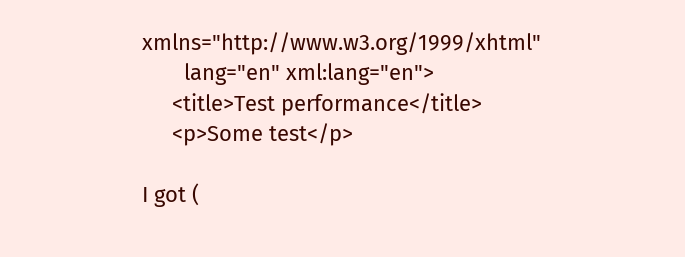xmlns="http://www.w3.org/1999/xhtml"
       lang="en" xml:lang="en">
     <title>Test performance</title>
     <p>Some test</p>

I got (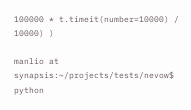100000 * t.timeit(number=10000) / 10000) )

manlio at synapsis:~/projects/tests/nevow$ python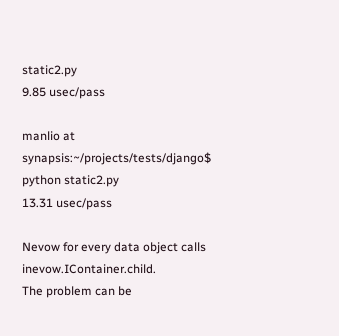static2.py
9.85 usec/pass

manlio at synapsis:~/projects/tests/django$ python static2.py
13.31 usec/pass

Nevow for every data object calls inevow.IContainer.child.
The problem can be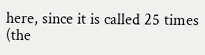here, since it is called 25 times (the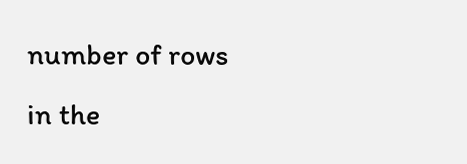number of rows
in the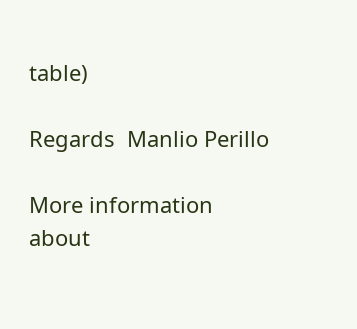table)

Regards  Manlio Perillo

More information about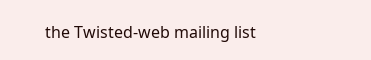the Twisted-web mailing list